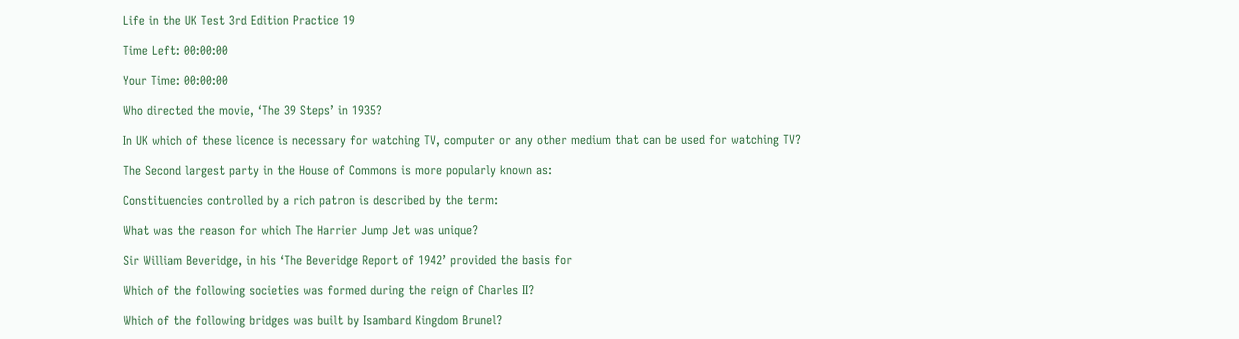Life in the UK Test 3rd Edition Practice 19

Time Left: 00:00:00

Your Time: 00:00:00

Who directed the movie, ‘The 39 Steps’ in 1935?

In UK which of these licence is necessary for watching TV, computer or any other medium that can be used for watching TV?

The Second largest party in the House of Commons is more popularly known as:

Constituencies controlled by a rich patron is described by the term:

What was the reason for which The Harrier Jump Jet was unique?

Sir William Beveridge, in his ‘The Beveridge Report of 1942’ provided the basis for

Which of the following societies was formed during the reign of Charles II?

Which of the following bridges was built by Isambard Kingdom Brunel?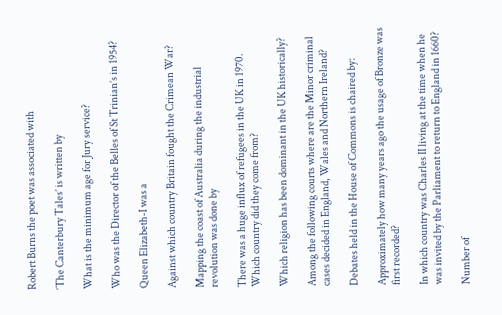Robert Burns the poet was associated with

‘The Canterbury Tales’ is written by

What is the minimum age for Jury service?

Who was the Director of the Belles of St Trinian’s in 1954?

Queen Elizabeth-I was a

Against which country Britain fought the Crimean War?

Mapping the coast of Australia during the industrial revolution was done by

There was a huge influx of refugees in the UK in 1970. Which country did they come from?

Which religion has been dominant in the UK historically?

Among the following courts where are the Minor criminal cases decided in England, Wales and Northern Ireland?

Debates held in the House of Commons is chaired by:

Approximately how many years ago the usage of Bronze was first recorded?

In which country was Charles II living at the time when he was invited by the Parliament to return to England in 1660?

Number of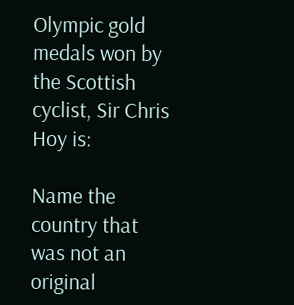Olympic gold medals won by the Scottish cyclist, Sir Chris Hoy is:

Name the country that was not an original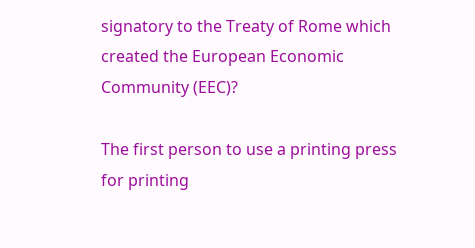signatory to the Treaty of Rome which created the European Economic Community (EEC)?

The first person to use a printing press for printing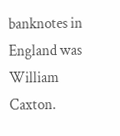banknotes in England was William Caxton.